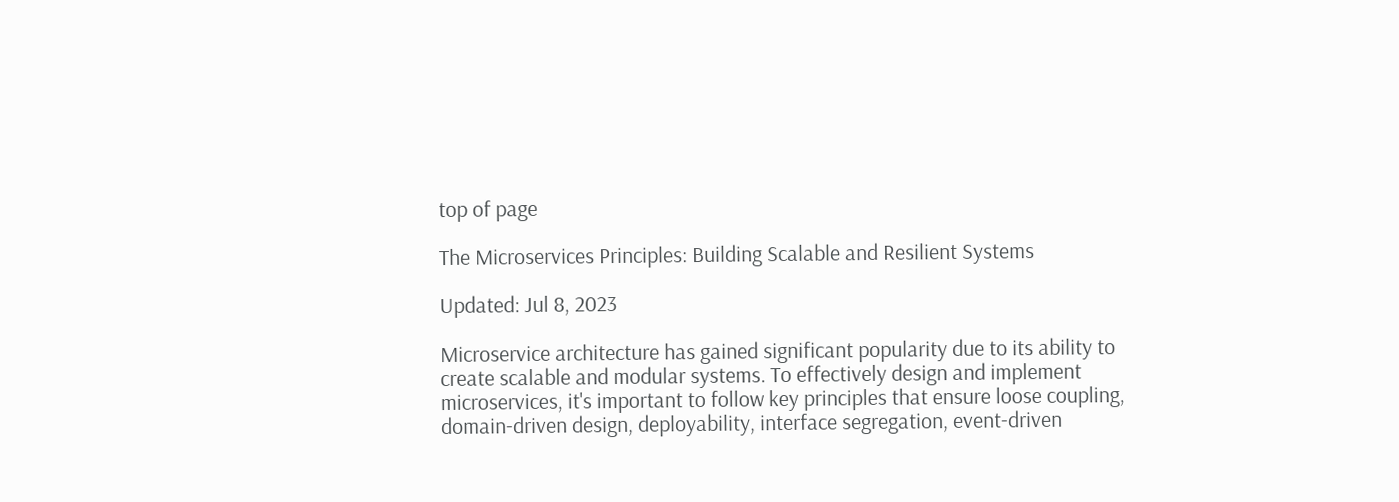top of page

The Microservices Principles: Building Scalable and Resilient Systems

Updated: Jul 8, 2023

Microservice architecture has gained significant popularity due to its ability to create scalable and modular systems. To effectively design and implement microservices, it's important to follow key principles that ensure loose coupling, domain-driven design, deployability, interface segregation, event-driven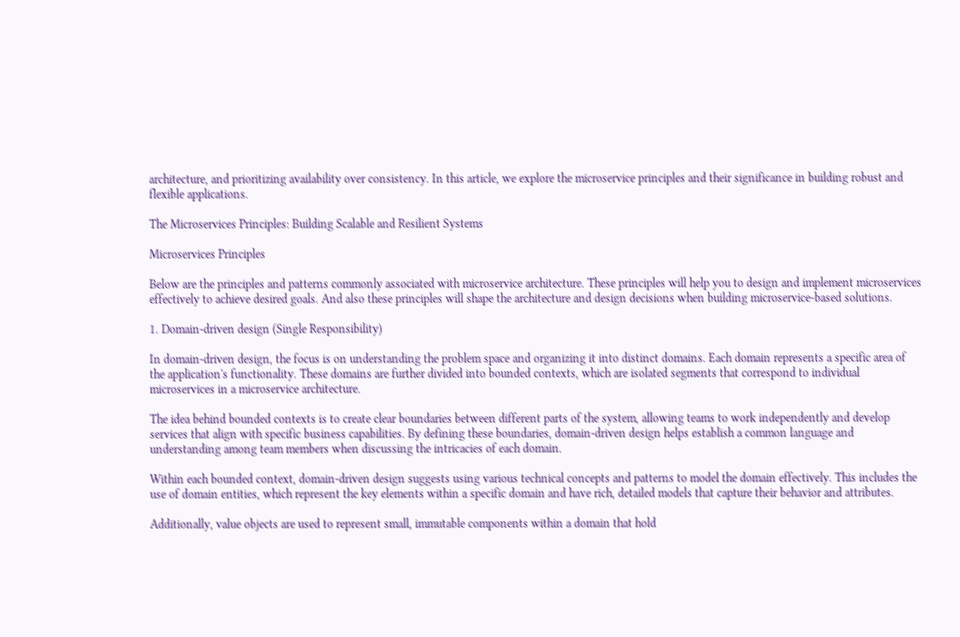architecture, and prioritizing availability over consistency. In this article, we explore the microservice principles and their significance in building robust and flexible applications.

The Microservices Principles: Building Scalable and Resilient Systems

Microservices Principles

Below are the principles and patterns commonly associated with microservice architecture. These principles will help you to design and implement microservices effectively to achieve desired goals. And also these principles will shape the architecture and design decisions when building microservice-based solutions.

1. Domain-driven design (Single Responsibility)

In domain-driven design, the focus is on understanding the problem space and organizing it into distinct domains. Each domain represents a specific area of the application's functionality. These domains are further divided into bounded contexts, which are isolated segments that correspond to individual microservices in a microservice architecture.

The idea behind bounded contexts is to create clear boundaries between different parts of the system, allowing teams to work independently and develop services that align with specific business capabilities. By defining these boundaries, domain-driven design helps establish a common language and understanding among team members when discussing the intricacies of each domain.

Within each bounded context, domain-driven design suggests using various technical concepts and patterns to model the domain effectively. This includes the use of domain entities, which represent the key elements within a specific domain and have rich, detailed models that capture their behavior and attributes.

Additionally, value objects are used to represent small, immutable components within a domain that hold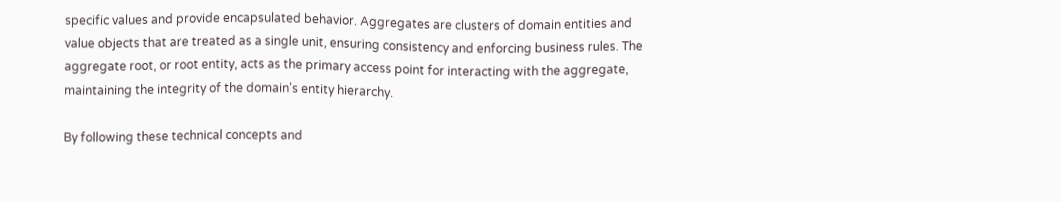specific values and provide encapsulated behavior. Aggregates are clusters of domain entities and value objects that are treated as a single unit, ensuring consistency and enforcing business rules. The aggregate root, or root entity, acts as the primary access point for interacting with the aggregate, maintaining the integrity of the domain's entity hierarchy.

By following these technical concepts and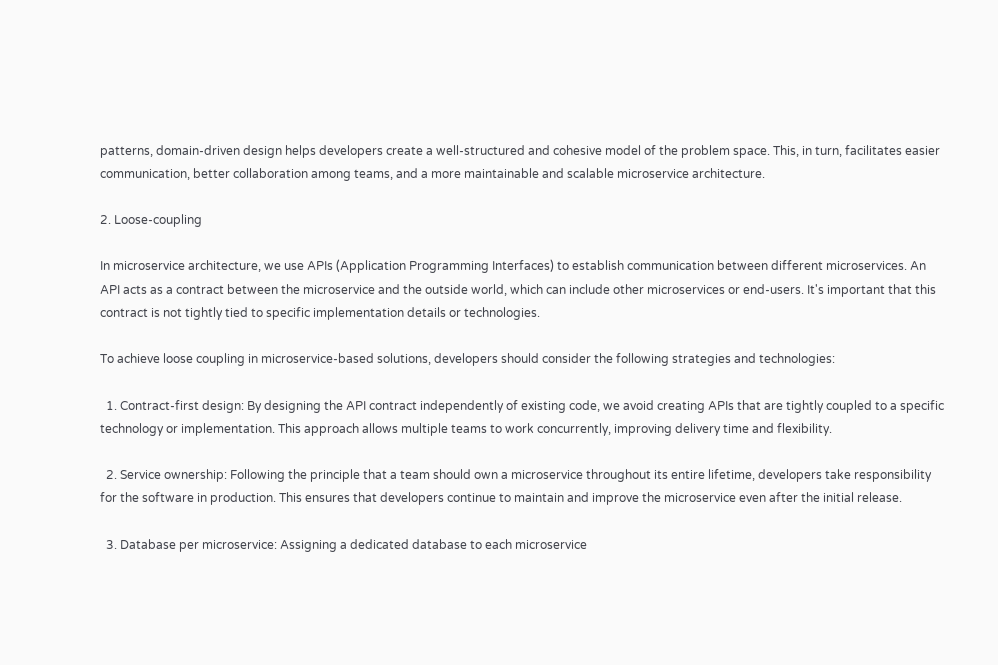patterns, domain-driven design helps developers create a well-structured and cohesive model of the problem space. This, in turn, facilitates easier communication, better collaboration among teams, and a more maintainable and scalable microservice architecture.

2. Loose-coupling

In microservice architecture, we use APIs (Application Programming Interfaces) to establish communication between different microservices. An API acts as a contract between the microservice and the outside world, which can include other microservices or end-users. It's important that this contract is not tightly tied to specific implementation details or technologies.

To achieve loose coupling in microservice-based solutions, developers should consider the following strategies and technologies:

  1. Contract-first design: By designing the API contract independently of existing code, we avoid creating APIs that are tightly coupled to a specific technology or implementation. This approach allows multiple teams to work concurrently, improving delivery time and flexibility.

  2. Service ownership: Following the principle that a team should own a microservice throughout its entire lifetime, developers take responsibility for the software in production. This ensures that developers continue to maintain and improve the microservice even after the initial release.

  3. Database per microservice: Assigning a dedicated database to each microservice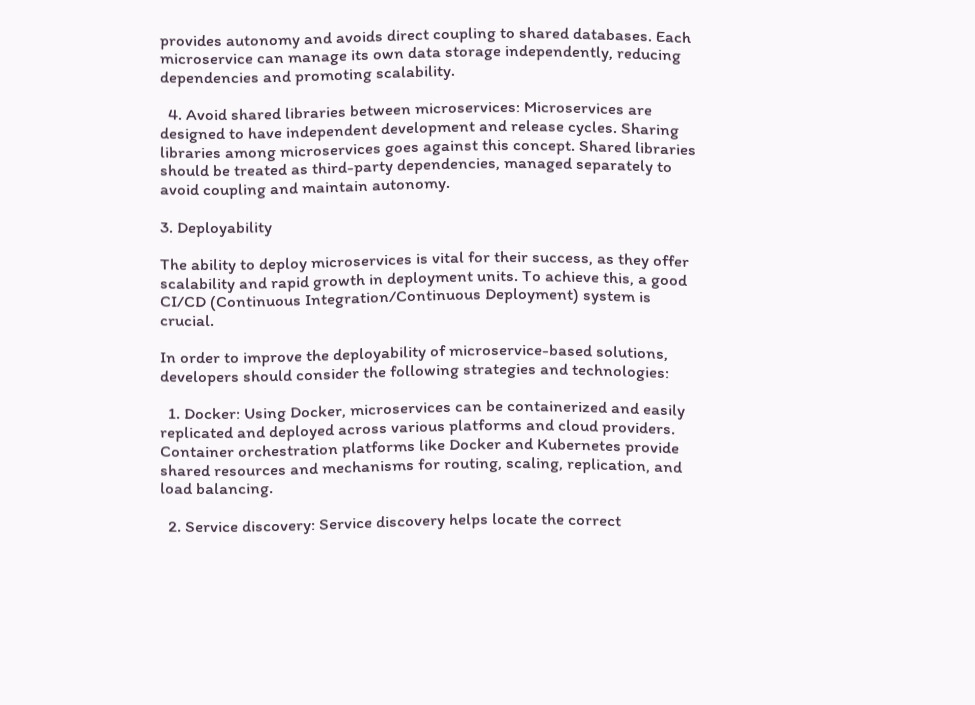provides autonomy and avoids direct coupling to shared databases. Each microservice can manage its own data storage independently, reducing dependencies and promoting scalability.

  4. Avoid shared libraries between microservices: Microservices are designed to have independent development and release cycles. Sharing libraries among microservices goes against this concept. Shared libraries should be treated as third-party dependencies, managed separately to avoid coupling and maintain autonomy.

3. Deployability

The ability to deploy microservices is vital for their success, as they offer scalability and rapid growth in deployment units. To achieve this, a good CI/CD (Continuous Integration/Continuous Deployment) system is crucial.

In order to improve the deployability of microservice-based solutions, developers should consider the following strategies and technologies:

  1. Docker: Using Docker, microservices can be containerized and easily replicated and deployed across various platforms and cloud providers. Container orchestration platforms like Docker and Kubernetes provide shared resources and mechanisms for routing, scaling, replication, and load balancing.

  2. Service discovery: Service discovery helps locate the correct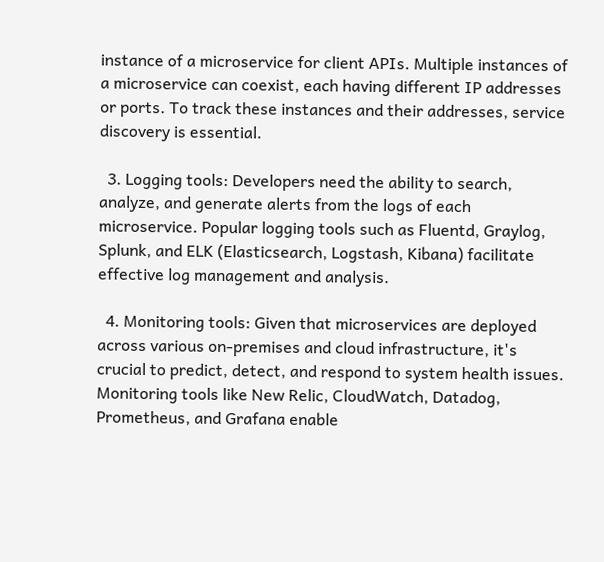instance of a microservice for client APIs. Multiple instances of a microservice can coexist, each having different IP addresses or ports. To track these instances and their addresses, service discovery is essential.

  3. Logging tools: Developers need the ability to search, analyze, and generate alerts from the logs of each microservice. Popular logging tools such as Fluentd, Graylog, Splunk, and ELK (Elasticsearch, Logstash, Kibana) facilitate effective log management and analysis.

  4. Monitoring tools: Given that microservices are deployed across various on-premises and cloud infrastructure, it's crucial to predict, detect, and respond to system health issues. Monitoring tools like New Relic, CloudWatch, Datadog, Prometheus, and Grafana enable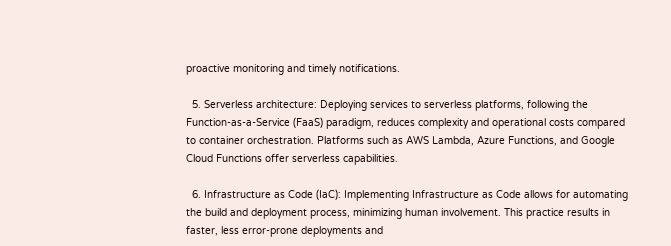proactive monitoring and timely notifications.

  5. Serverless architecture: Deploying services to serverless platforms, following the Function-as-a-Service (FaaS) paradigm, reduces complexity and operational costs compared to container orchestration. Platforms such as AWS Lambda, Azure Functions, and Google Cloud Functions offer serverless capabilities.

  6. Infrastructure as Code (IaC): Implementing Infrastructure as Code allows for automating the build and deployment process, minimizing human involvement. This practice results in faster, less error-prone deployments and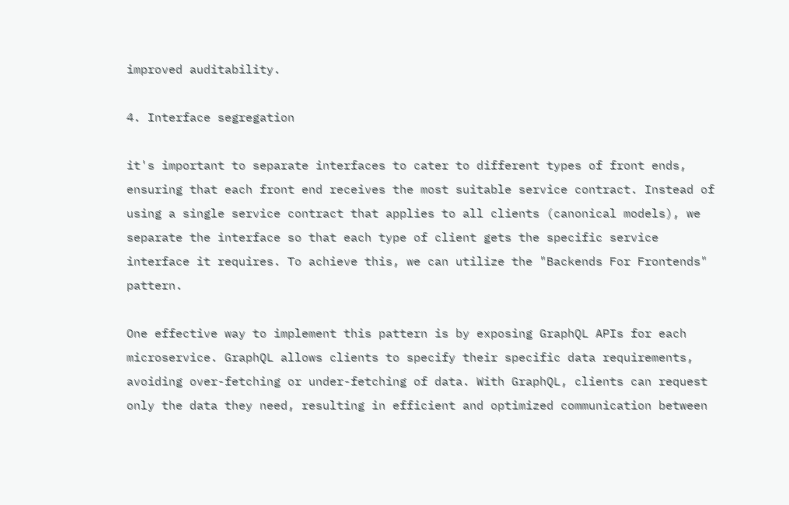improved auditability.

4. Interface segregation

it's important to separate interfaces to cater to different types of front ends, ensuring that each front end receives the most suitable service contract. Instead of using a single service contract that applies to all clients (canonical models), we separate the interface so that each type of client gets the specific service interface it requires. To achieve this, we can utilize the "Backends For Frontends" pattern.

One effective way to implement this pattern is by exposing GraphQL APIs for each microservice. GraphQL allows clients to specify their specific data requirements, avoiding over-fetching or under-fetching of data. With GraphQL, clients can request only the data they need, resulting in efficient and optimized communication between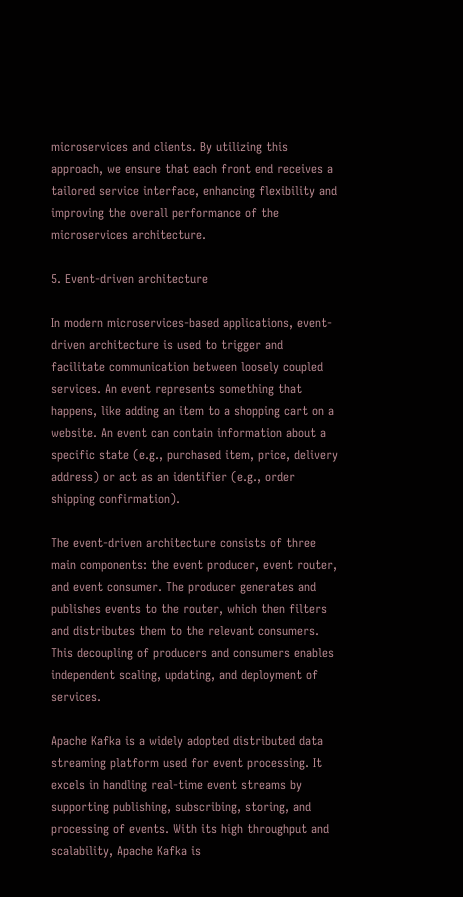microservices and clients. By utilizing this approach, we ensure that each front end receives a tailored service interface, enhancing flexibility and improving the overall performance of the microservices architecture.

5. Event-driven architecture

In modern microservices-based applications, event-driven architecture is used to trigger and facilitate communication between loosely coupled services. An event represents something that happens, like adding an item to a shopping cart on a website. An event can contain information about a specific state (e.g., purchased item, price, delivery address) or act as an identifier (e.g., order shipping confirmation).

The event-driven architecture consists of three main components: the event producer, event router, and event consumer. The producer generates and publishes events to the router, which then filters and distributes them to the relevant consumers. This decoupling of producers and consumers enables independent scaling, updating, and deployment of services.

Apache Kafka is a widely adopted distributed data streaming platform used for event processing. It excels in handling real-time event streams by supporting publishing, subscribing, storing, and processing of events. With its high throughput and scalability, Apache Kafka is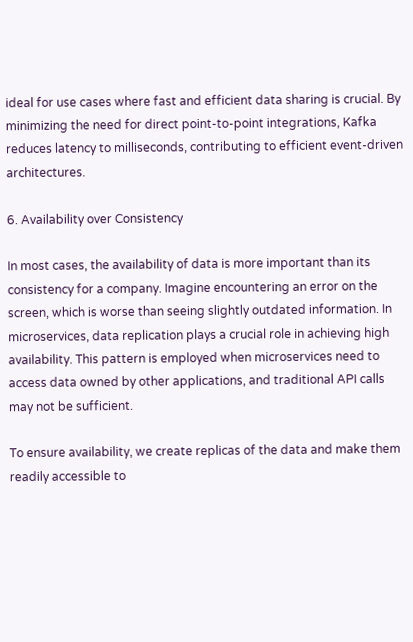ideal for use cases where fast and efficient data sharing is crucial. By minimizing the need for direct point-to-point integrations, Kafka reduces latency to milliseconds, contributing to efficient event-driven architectures.

6. Availability over Consistency

In most cases, the availability of data is more important than its consistency for a company. Imagine encountering an error on the screen, which is worse than seeing slightly outdated information. In microservices, data replication plays a crucial role in achieving high availability. This pattern is employed when microservices need to access data owned by other applications, and traditional API calls may not be sufficient.

To ensure availability, we create replicas of the data and make them readily accessible to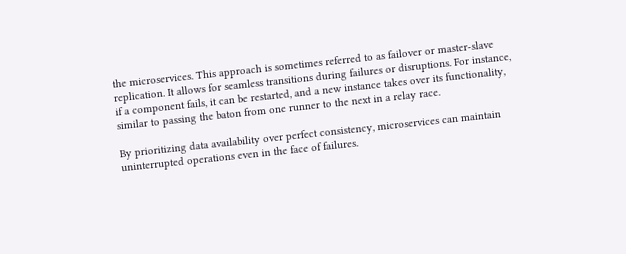the microservices. This approach is sometimes referred to as failover or master-slave replication. It allows for seamless transitions during failures or disruptions. For instance, if a component fails, it can be restarted, and a new instance takes over its functionality, similar to passing the baton from one runner to the next in a relay race.

By prioritizing data availability over perfect consistency, microservices can maintain uninterrupted operations even in the face of failures.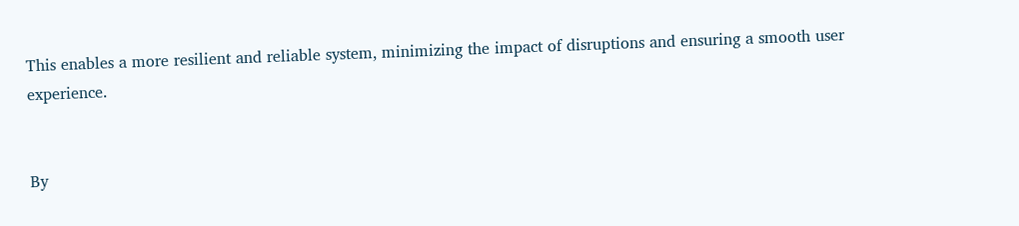This enables a more resilient and reliable system, minimizing the impact of disruptions and ensuring a smooth user experience.


By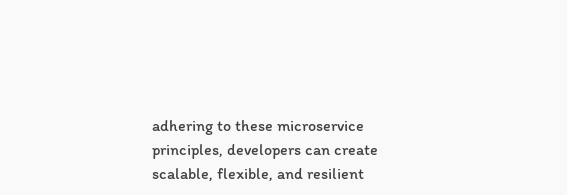adhering to these microservice principles, developers can create scalable, flexible, and resilient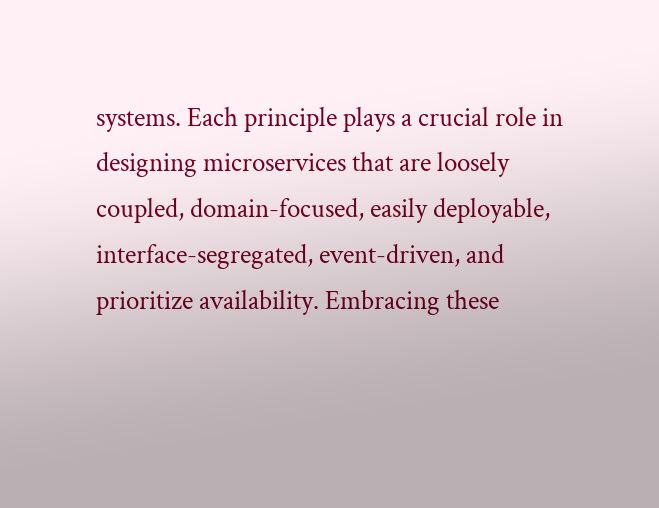systems. Each principle plays a crucial role in designing microservices that are loosely coupled, domain-focused, easily deployable, interface-segregated, event-driven, and prioritize availability. Embracing these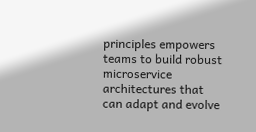principles empowers teams to build robust microservice architectures that can adapt and evolve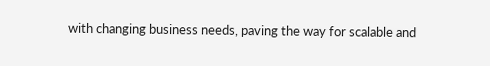with changing business needs, paving the way for scalable and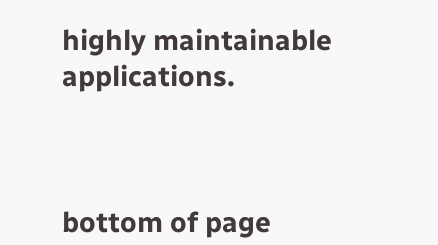highly maintainable applications.



bottom of page